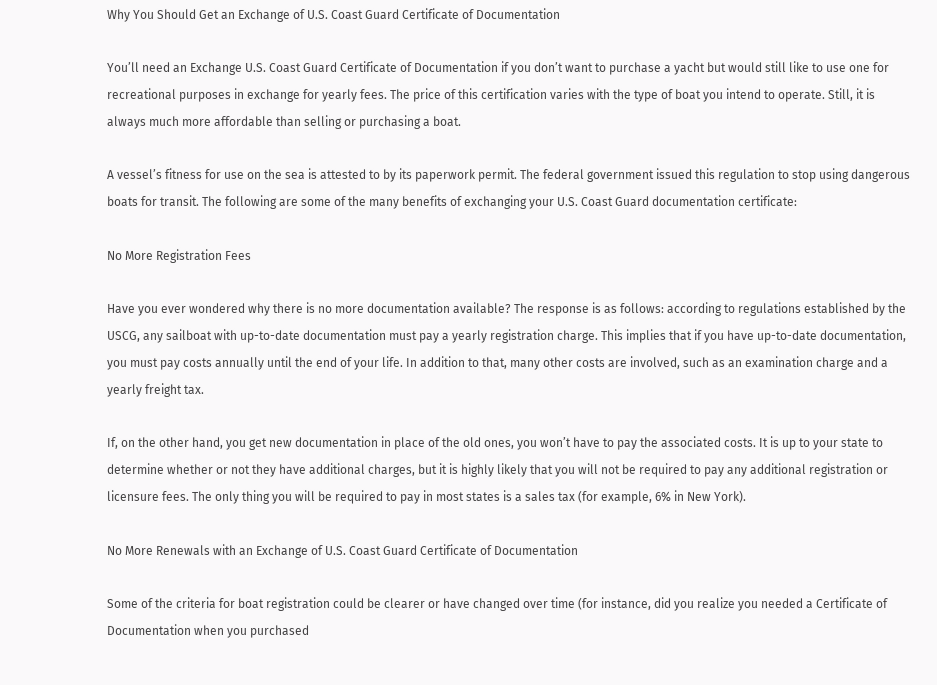Why You Should Get an Exchange of U.S. Coast Guard Certificate of Documentation

You’ll need an Exchange U.S. Coast Guard Certificate of Documentation if you don’t want to purchase a yacht but would still like to use one for recreational purposes in exchange for yearly fees. The price of this certification varies with the type of boat you intend to operate. Still, it is always much more affordable than selling or purchasing a boat.

A vessel’s fitness for use on the sea is attested to by its paperwork permit. The federal government issued this regulation to stop using dangerous boats for transit. The following are some of the many benefits of exchanging your U.S. Coast Guard documentation certificate:

No More Registration Fees

Have you ever wondered why there is no more documentation available? The response is as follows: according to regulations established by the USCG, any sailboat with up-to-date documentation must pay a yearly registration charge. This implies that if you have up-to-date documentation, you must pay costs annually until the end of your life. In addition to that, many other costs are involved, such as an examination charge and a yearly freight tax.

If, on the other hand, you get new documentation in place of the old ones, you won’t have to pay the associated costs. It is up to your state to determine whether or not they have additional charges, but it is highly likely that you will not be required to pay any additional registration or licensure fees. The only thing you will be required to pay in most states is a sales tax (for example, 6% in New York).

No More Renewals with an Exchange of U.S. Coast Guard Certificate of Documentation

Some of the criteria for boat registration could be clearer or have changed over time (for instance, did you realize you needed a Certificate of Documentation when you purchased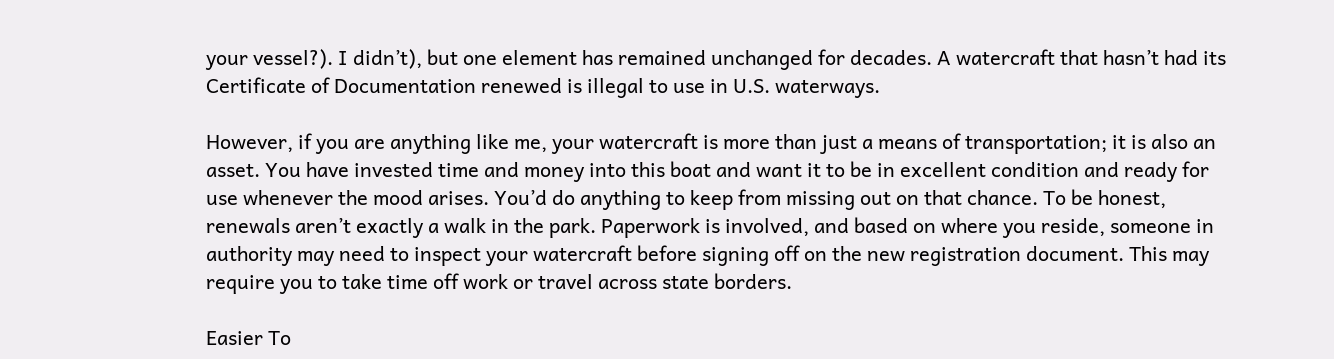your vessel?). I didn’t), but one element has remained unchanged for decades. A watercraft that hasn’t had its Certificate of Documentation renewed is illegal to use in U.S. waterways.

However, if you are anything like me, your watercraft is more than just a means of transportation; it is also an asset. You have invested time and money into this boat and want it to be in excellent condition and ready for use whenever the mood arises. You’d do anything to keep from missing out on that chance. To be honest, renewals aren’t exactly a walk in the park. Paperwork is involved, and based on where you reside, someone in authority may need to inspect your watercraft before signing off on the new registration document. This may require you to take time off work or travel across state borders.

Easier To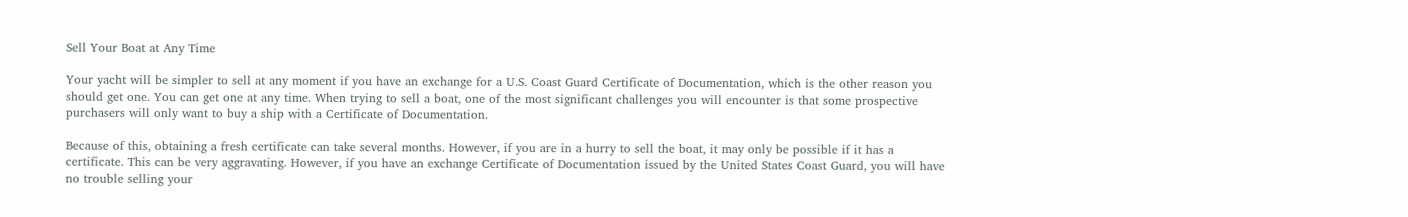Sell Your Boat at Any Time

Your yacht will be simpler to sell at any moment if you have an exchange for a U.S. Coast Guard Certificate of Documentation, which is the other reason you should get one. You can get one at any time. When trying to sell a boat, one of the most significant challenges you will encounter is that some prospective purchasers will only want to buy a ship with a Certificate of Documentation.

Because of this, obtaining a fresh certificate can take several months. However, if you are in a hurry to sell the boat, it may only be possible if it has a certificate. This can be very aggravating. However, if you have an exchange Certificate of Documentation issued by the United States Coast Guard, you will have no trouble selling your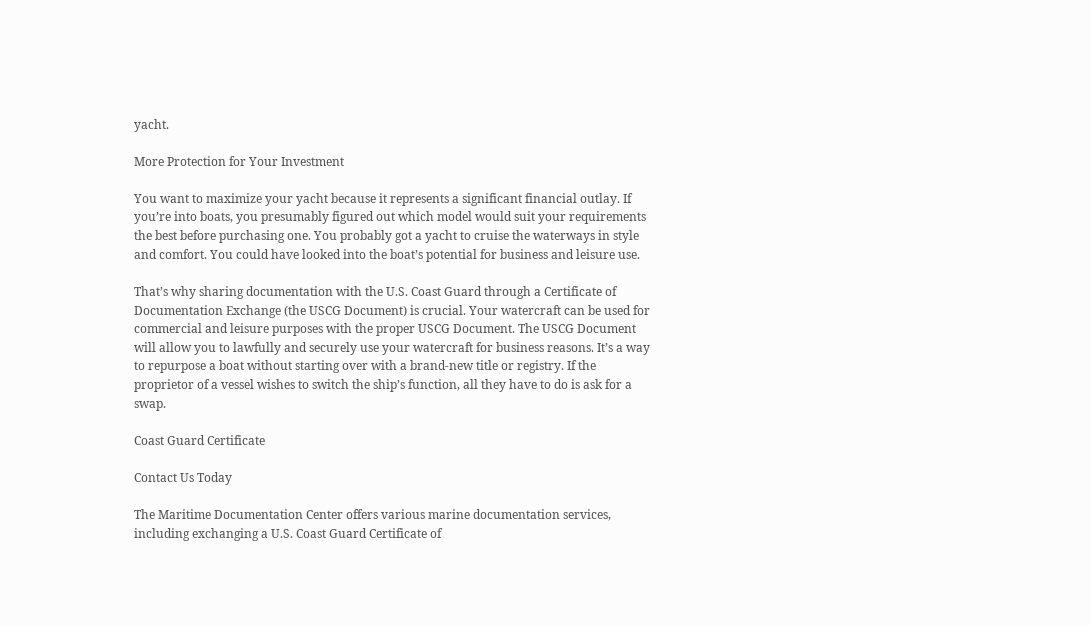yacht.

More Protection for Your Investment

You want to maximize your yacht because it represents a significant financial outlay. If you’re into boats, you presumably figured out which model would suit your requirements the best before purchasing one. You probably got a yacht to cruise the waterways in style and comfort. You could have looked into the boat’s potential for business and leisure use.

That’s why sharing documentation with the U.S. Coast Guard through a Certificate of Documentation Exchange (the USCG Document) is crucial. Your watercraft can be used for commercial and leisure purposes with the proper USCG Document. The USCG Document will allow you to lawfully and securely use your watercraft for business reasons. It’s a way to repurpose a boat without starting over with a brand-new title or registry. If the proprietor of a vessel wishes to switch the ship’s function, all they have to do is ask for a swap.

Coast Guard Certificate

Contact Us Today

The Maritime Documentation Center offers various marine documentation services, including exchanging a U.S. Coast Guard Certificate of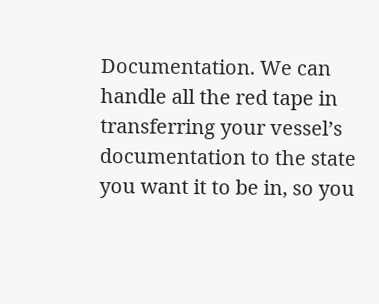Documentation. We can handle all the red tape in transferring your vessel’s documentation to the state you want it to be in, so you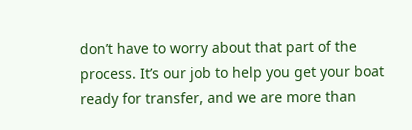don’t have to worry about that part of the process. It’s our job to help you get your boat ready for transfer, and we are more than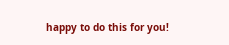happy to do this for you!